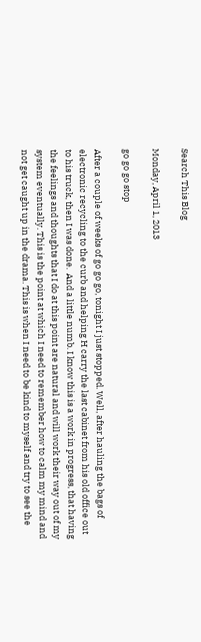Search This Blog

Monday, April 1, 2013

go go go stop

After a couple of weeks of go go go, tonight I just stopped. Well, after hauling the bags of electronic recycling to the curb and helping H carry the last cabinet from his old office out to his truck, then I was done.  And a little numb. I know this is a work in progress, that having the feelings and thoughts that I do at this point are natural and will work their way out of my system eventually. This is the point at which I need to remember how to calm my mind and not get caught up in the drama. This is when I need to be kind to myself and try to see the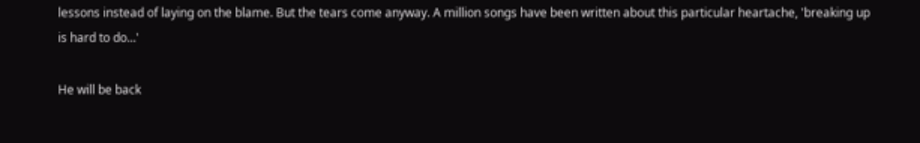lessons instead of laying on the blame. But the tears come anyway. A million songs have been written about this particular heartache, 'breaking up is hard to do...'

He will be back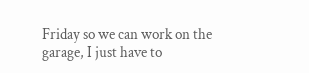Friday so we can work on the garage, I just have to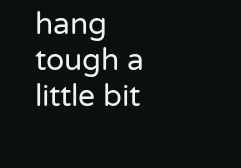hang tough a little bit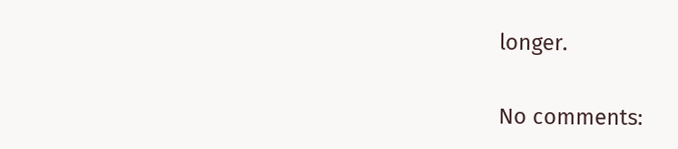longer.

No comments: